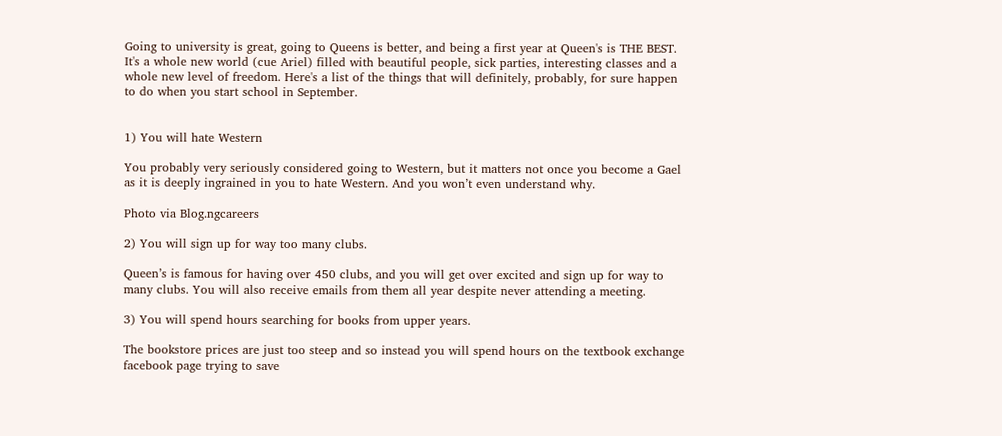Going to university is great, going to Queens is better, and being a first year at Queen's is THE BEST. It's a whole new world (cue Ariel) filled with beautiful people, sick parties, interesting classes and a whole new level of freedom. Here's a list of the things that will definitely, probably, for sure happen to do when you start school in September.


1) You will hate Western

You probably very seriously considered going to Western, but it matters not once you become a Gael as it is deeply ingrained in you to hate Western. And you won’t even understand why.

Photo via Blog.ngcareers

2) You will sign up for way too many clubs.

Queen’s is famous for having over 450 clubs, and you will get over excited and sign up for way to many clubs. You will also receive emails from them all year despite never attending a meeting.

3) You will spend hours searching for books from upper years.

The bookstore prices are just too steep and so instead you will spend hours on the textbook exchange facebook page trying to save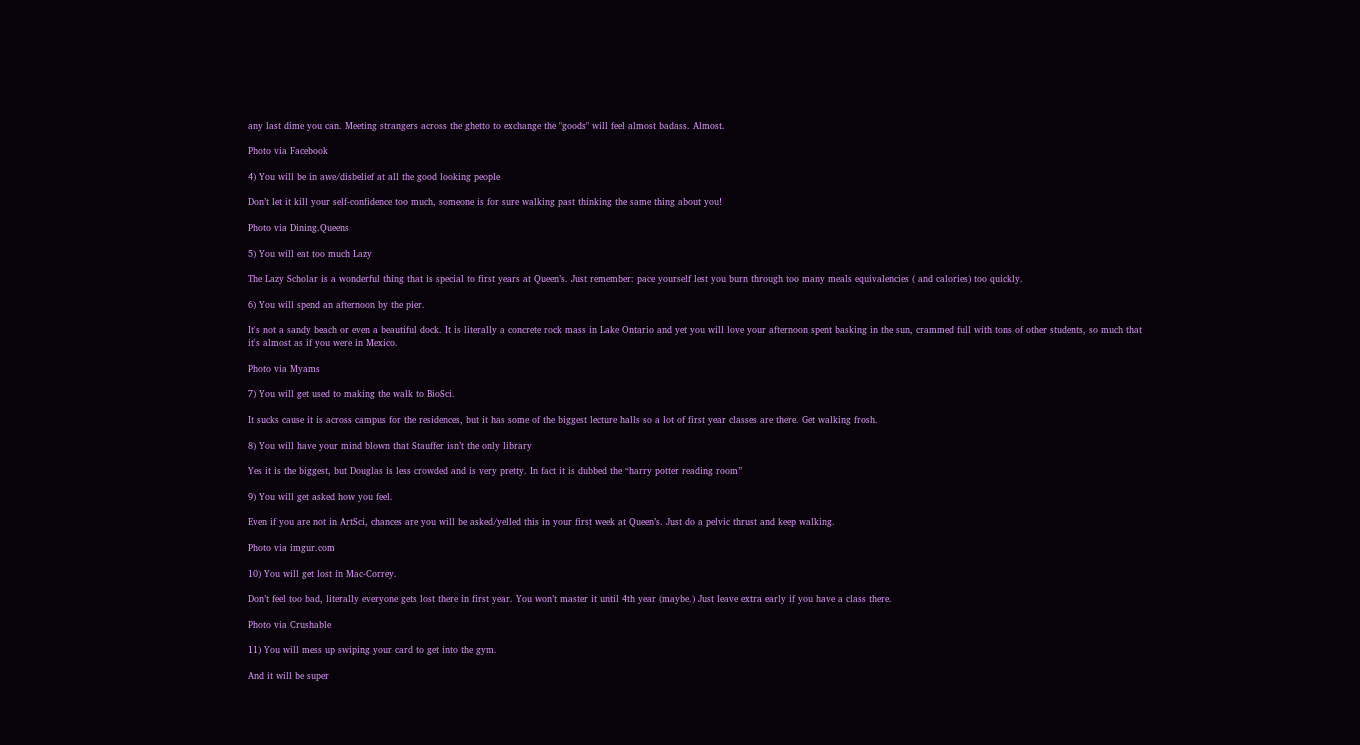any last dime you can. Meeting strangers across the ghetto to exchange the "goods" will feel almost badass. Almost.

Photo via Facebook

4) You will be in awe/disbelief at all the good looking people

Don’t let it kill your self-confidence too much, someone is for sure walking past thinking the same thing about you!

Photo via Dining.Queens

5) You will eat too much Lazy

The Lazy Scholar is a wonderful thing that is special to first years at Queen’s. Just remember: pace yourself lest you burn through too many meals equivalencies ( and calories) too quickly.

6) You will spend an afternoon by the pier.

It's not a sandy beach or even a beautiful dock. It is literally a concrete rock mass in Lake Ontario and yet you will love your afternoon spent basking in the sun, crammed full with tons of other students, so much that it's almost as if you were in Mexico.

Photo via Myams

7) You will get used to making the walk to BioSci.

It sucks cause it is across campus for the residences, but it has some of the biggest lecture halls so a lot of first year classes are there. Get walking frosh.

8) You will have your mind blown that Stauffer isn’t the only library

Yes it is the biggest, but Douglas is less crowded and is very pretty. In fact it is dubbed the “harry potter reading room”

9) You will get asked how you feel.

Even if you are not in ArtSci, chances are you will be asked/yelled this in your first week at Queen’s. Just do a pelvic thrust and keep walking.

Photo via imgur.com

10) You will get lost in Mac-Correy.

Don’t feel too bad, literally everyone gets lost there in first year. You won’t master it until 4th year (maybe.) Just leave extra early if you have a class there.

Photo via Crushable

11) You will mess up swiping your card to get into the gym.

And it will be super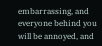embarrassing, and everyone behind you will be annoyed, and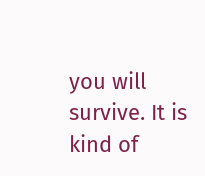you will survive. It is kind of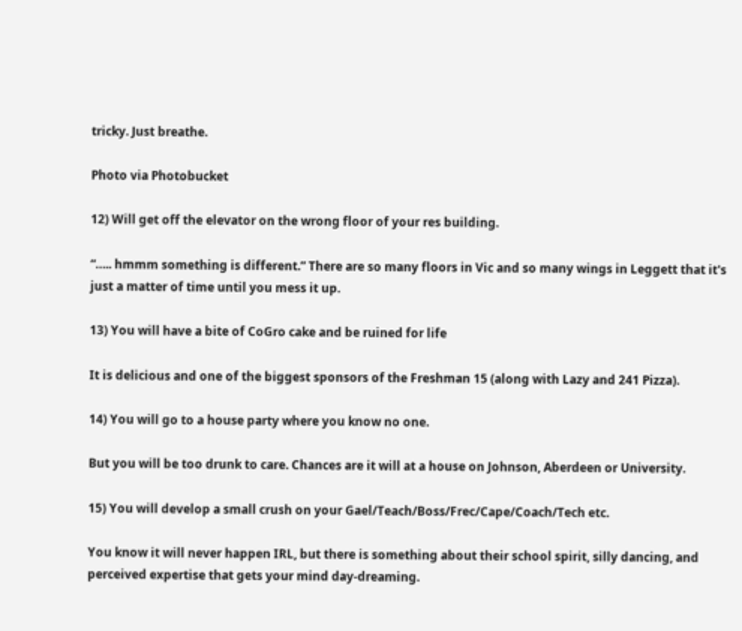tricky. Just breathe.

Photo via Photobucket

12) Will get off the elevator on the wrong floor of your res building.

“….. hmmm something is different.” There are so many floors in Vic and so many wings in Leggett that it's just a matter of time until you mess it up.

13) You will have a bite of CoGro cake and be ruined for life

It is delicious and one of the biggest sponsors of the Freshman 15 (along with Lazy and 241 Pizza).

14) You will go to a house party where you know no one.

But you will be too drunk to care. Chances are it will at a house on Johnson, Aberdeen or University.

15) You will develop a small crush on your Gael/Teach/Boss/Frec/Cape/Coach/Tech etc.

You know it will never happen IRL, but there is something about their school spirit, silly dancing, and perceived expertise that gets your mind day-dreaming.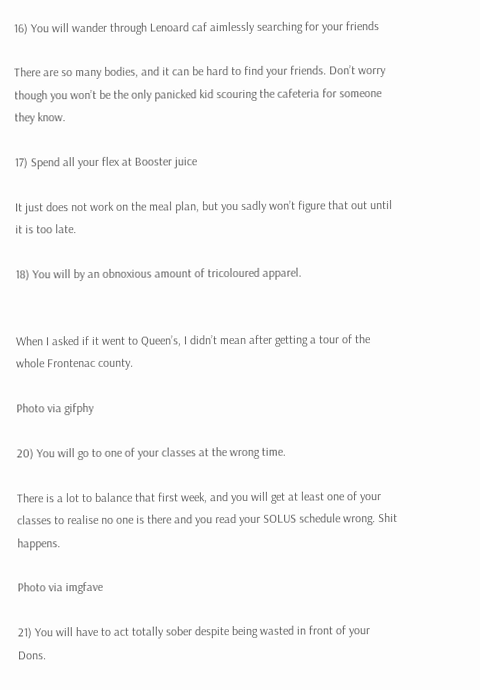16) You will wander through Lenoard caf aimlessly searching for your friends

There are so many bodies, and it can be hard to find your friends. Don’t worry though you won’t be the only panicked kid scouring the cafeteria for someone they know.

17) Spend all your flex at Booster juice

It just does not work on the meal plan, but you sadly won’t figure that out until it is too late.

18) You will by an obnoxious amount of tricoloured apparel.


When I asked if it went to Queen’s, I didn’t mean after getting a tour of the whole Frontenac county.

Photo via gifphy

20) You will go to one of your classes at the wrong time.

There is a lot to balance that first week, and you will get at least one of your classes to realise no one is there and you read your SOLUS schedule wrong. Shit happens.

Photo via imgfave

21) You will have to act totally sober despite being wasted in front of your Dons.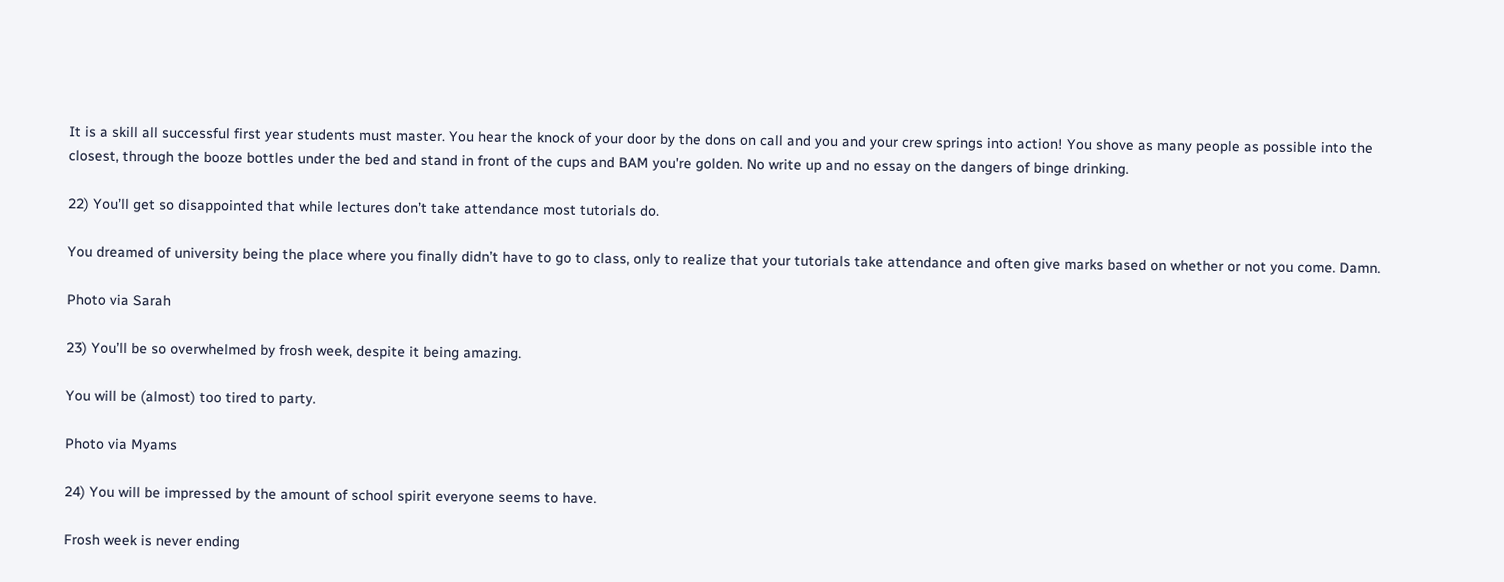It is a skill all successful first year students must master. You hear the knock of your door by the dons on call and you and your crew springs into action! You shove as many people as possible into the closest, through the booze bottles under the bed and stand in front of the cups and BAM you're golden. No write up and no essay on the dangers of binge drinking.

22) You’ll get so disappointed that while lectures don’t take attendance most tutorials do.

You dreamed of university being the place where you finally didn’t have to go to class, only to realize that your tutorials take attendance and often give marks based on whether or not you come. Damn.

Photo via Sarah

23) You’ll be so overwhelmed by frosh week, despite it being amazing.

You will be (almost) too tired to party.

Photo via Myams

24) You will be impressed by the amount of school spirit everyone seems to have.

Frosh week is never ending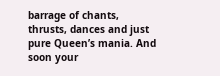barrage of chants, thrusts, dances and just pure Queen’s mania. And soon your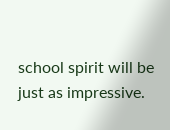school spirit will be just as impressive.